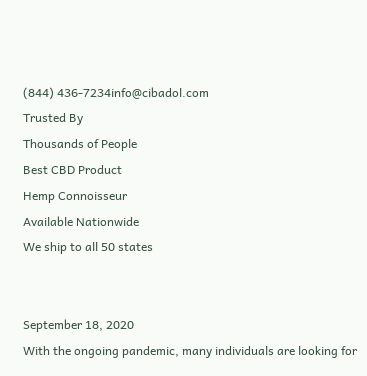(844) 436-7234info@cibadol.com
Trusted By
Thousands of People
Best CBD Product
Hemp Connoisseur
Available Nationwide
We ship to all 50 states


September 18, 2020
With the ongoing pandemic, many individuals are looking for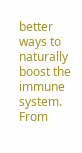better ways to naturally boost the immune system. From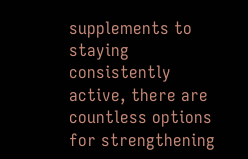supplements to staying consistently active, there are countless options for strengthening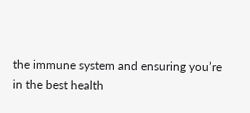the immune system and ensuring you’re in the best health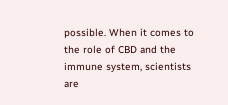possible. When it comes to the role of CBD and the immune system, scientists are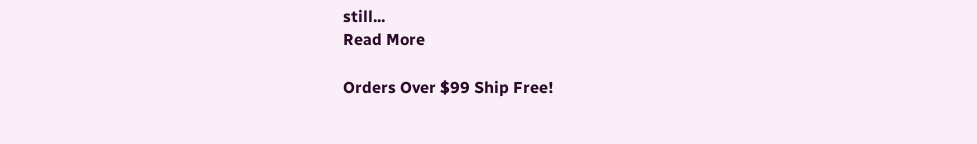still...
Read More

Orders Over $99 Ship Free!